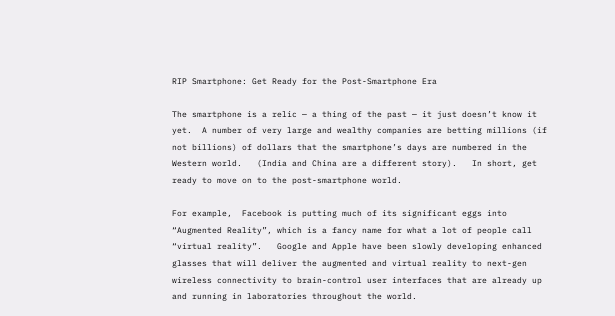RIP Smartphone: Get Ready for the Post-Smartphone Era

The smartphone is a relic — a thing of the past — it just doesn’t know it yet.  A number of very large and wealthy companies are betting millions (if not billions) of dollars that the smartphone’s days are numbered in the Western world.   (India and China are a different story).   In short, get ready to move on to the post-smartphone world.

For example,  Facebook is putting much of its significant eggs into “Augmented Reality”, which is a fancy name for what a lot of people call “virtual reality”.   Google and Apple have been slowly developing enhanced glasses that will deliver the augmented and virtual reality to next-gen wireless connectivity to brain-control user interfaces that are already up and running in laboratories throughout the world.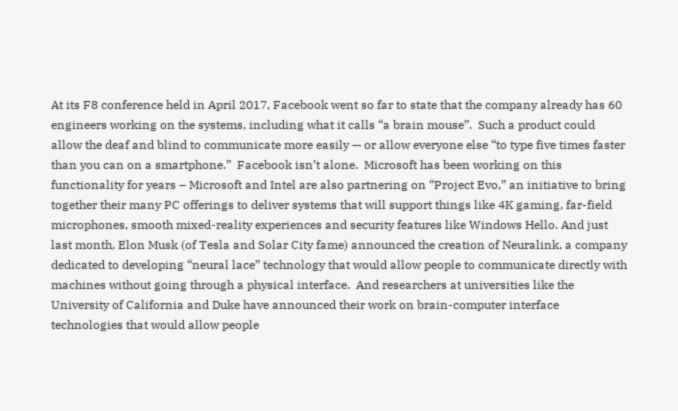At its F8 conference held in April 2017, Facebook went so far to state that the company already has 60 engineers working on the systems, including what it calls “a brain mouse”.  Such a product could allow the deaf and blind to communicate more easily — or allow everyone else “to type five times faster than you can on a smartphone.”  Facebook isn’t alone.  Microsoft has been working on this functionality for years – Microsoft and Intel are also partnering on “Project Evo,” an initiative to bring together their many PC offerings to deliver systems that will support things like 4K gaming, far-field microphones, smooth mixed-reality experiences and security features like Windows Hello. And just last month, Elon Musk (of Tesla and Solar City fame) announced the creation of Neuralink, a company dedicated to developing “neural lace” technology that would allow people to communicate directly with machines without going through a physical interface.  And researchers at universities like the University of California and Duke have announced their work on brain-computer interface technologies that would allow people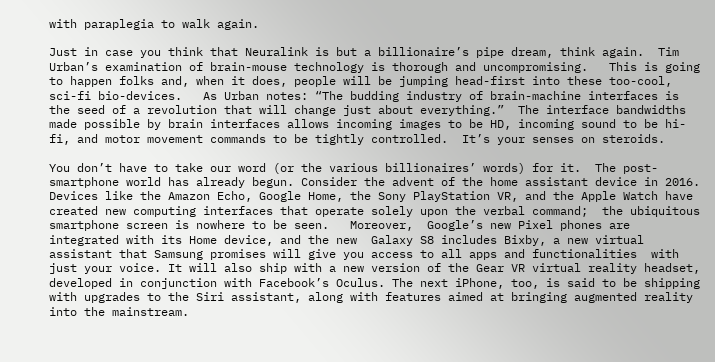with paraplegia to walk again.

Just in case you think that Neuralink is but a billionaire’s pipe dream, think again.  Tim Urban’s examination of brain-mouse technology is thorough and uncompromising.   This is going to happen folks and, when it does, people will be jumping head-first into these too-cool, sci-fi bio-devices.   As Urban notes: “The budding industry of brain-machine interfaces is the seed of a revolution that will change just about everything.”  The interface bandwidths made possible by brain interfaces allows incoming images to be HD, incoming sound to be hi-fi, and motor movement commands to be tightly controlled.  It’s your senses on steroids.

You don’t have to take our word (or the various billionaires’ words) for it.  The post-smartphone world has already begun. Consider the advent of the home assistant device in 2016.   Devices like the Amazon Echo, Google Home, the Sony PlayStation VR, and the Apple Watch have created new computing interfaces that operate solely upon the verbal command;  the ubiquitous smartphone screen is nowhere to be seen.   Moreover,  Google’s new Pixel phones are integrated with its Home device, and the new  Galaxy S8 includes Bixby, a new virtual assistant that Samsung promises will give you access to all apps and functionalities  with just your voice. It will also ship with a new version of the Gear VR virtual reality headset, developed in conjunction with Facebook’s Oculus. The next iPhone, too, is said to be shipping with upgrades to the Siri assistant, along with features aimed at bringing augmented reality into the mainstream.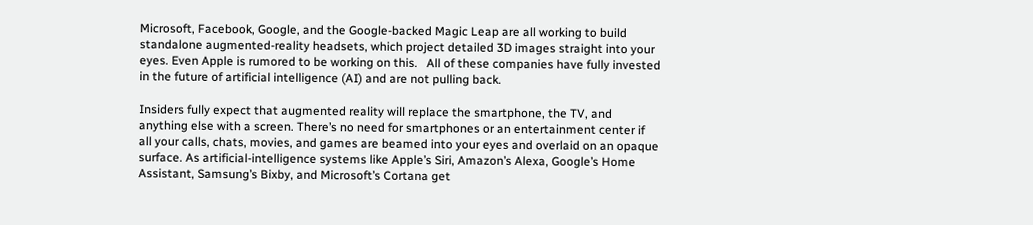Microsoft, Facebook, Google, and the Google-backed Magic Leap are all working to build standalone augmented-reality headsets, which project detailed 3D images straight into your eyes. Even Apple is rumored to be working on this.   All of these companies have fully invested in the future of artificial intelligence (AI) and are not pulling back.

Insiders fully expect that augmented reality will replace the smartphone, the TV, and anything else with a screen. There’s no need for smartphones or an entertainment center if all your calls, chats, movies, and games are beamed into your eyes and overlaid on an opaque surface. As artificial-intelligence systems like Apple’s Siri, Amazon’s Alexa, Google’s Home Assistant, Samsung’s Bixby, and Microsoft’s Cortana get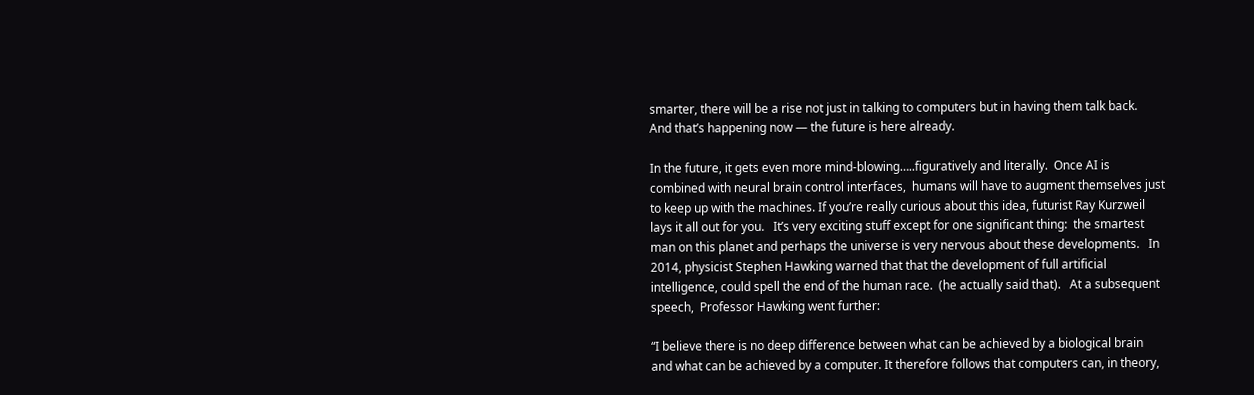smarter, there will be a rise not just in talking to computers but in having them talk back.  And that’s happening now — the future is here already.

In the future, it gets even more mind-blowing…..figuratively and literally.  Once AI is combined with neural brain control interfaces,  humans will have to augment themselves just to keep up with the machines. If you’re really curious about this idea, futurist Ray Kurzweil lays it all out for you.   It’s very exciting stuff except for one significant thing:  the smartest man on this planet and perhaps the universe is very nervous about these developments.   In 2014, physicist Stephen Hawking warned that that the development of full artificial intelligence, could spell the end of the human race.  (he actually said that).   At a subsequent speech,  Professor Hawking went further:

“I believe there is no deep difference between what can be achieved by a biological brain and what can be achieved by a computer. It therefore follows that computers can, in theory,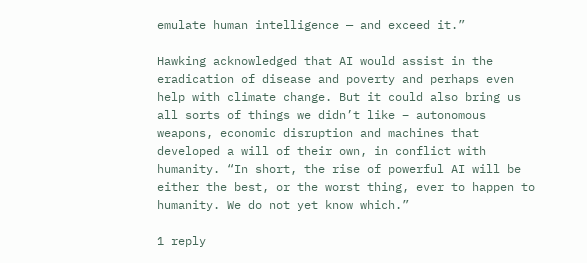emulate human intelligence — and exceed it.”

Hawking acknowledged that AI would assist in the eradication of disease and poverty and perhaps even help with climate change. But it could also bring us all sorts of things we didn’t like – autonomous weapons, economic disruption and machines that developed a will of their own, in conflict with humanity. “In short, the rise of powerful AI will be either the best, or the worst thing, ever to happen to humanity. We do not yet know which.”

1 reply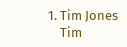1. Tim Jones
    Tim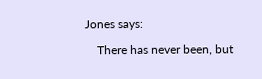Jones says:

    There has never been, but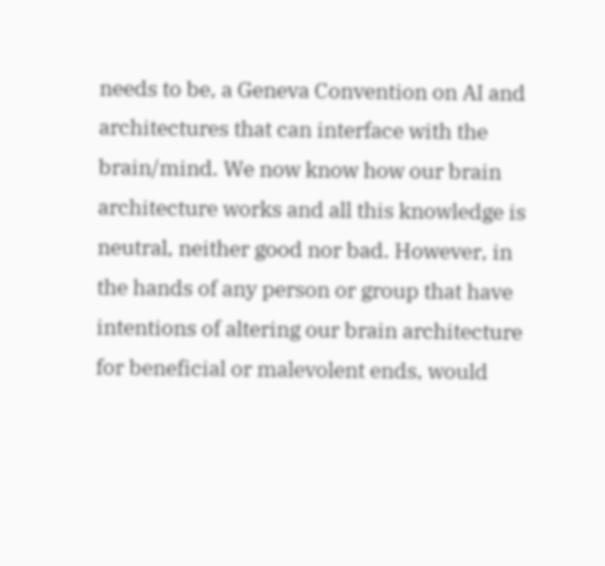needs to be, a Geneva Convention on AI and architectures that can interface with the brain/mind. We now know how our brain architecture works and all this knowledge is neutral, neither good nor bad. However, in the hands of any person or group that have intentions of altering our brain architecture for beneficial or malevolent ends, would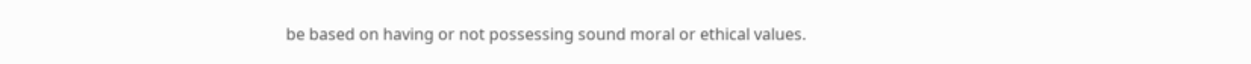be based on having or not possessing sound moral or ethical values.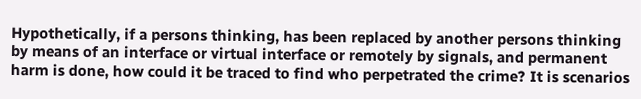Hypothetically, if a persons thinking, has been replaced by another persons thinking by means of an interface or virtual interface or remotely by signals, and permanent harm is done, how could it be traced to find who perpetrated the crime? It is scenarios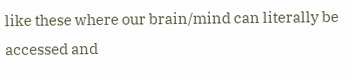like these where our brain/mind can literally be accessed and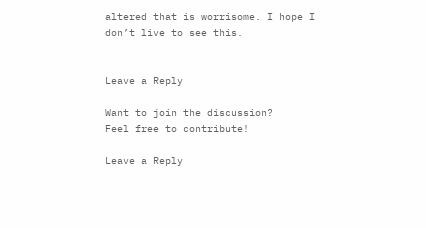altered that is worrisome. I hope I don’t live to see this.


Leave a Reply

Want to join the discussion?
Feel free to contribute!

Leave a Reply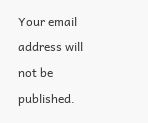Your email address will not be published.